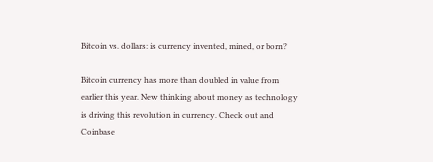Bitcoin vs. dollars: is currency invented, mined, or born?

Bitcoin currency has more than doubled in value from earlier this year. New thinking about money as technology is driving this revolution in currency. Check out and Coinbase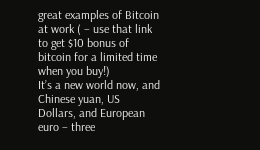great examples of Bitcoin at work ( – use that link to get $10 bonus of bitcoin for a limited time when you buy!)
It’s a new world now, and Chinese yuan, US Dollars, and European euro – three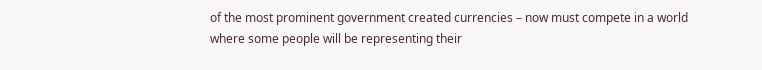of the most prominent government created currencies – now must compete in a world where some people will be representing their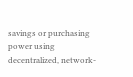savings or purchasing power using decentralized, network-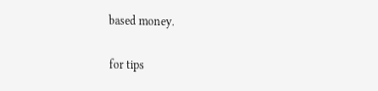based money.

for tips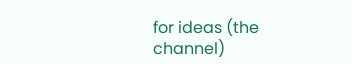for ideas (the channel)